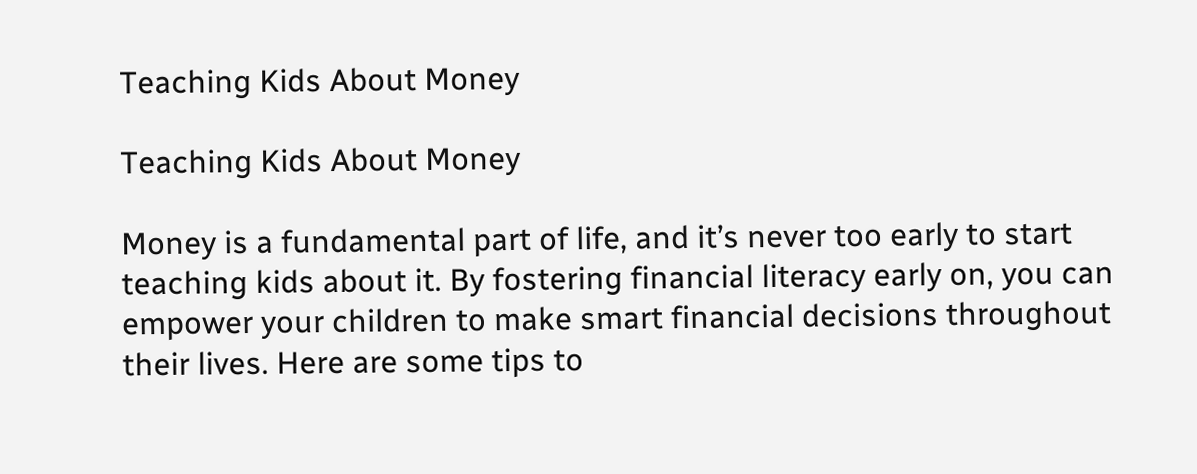Teaching Kids About Money

Teaching Kids About Money

Money is a fundamental part of life, and it’s never too early to start teaching kids about it. By fostering financial literacy early on, you can empower your children to make smart financial decisions throughout their lives. Here are some tips to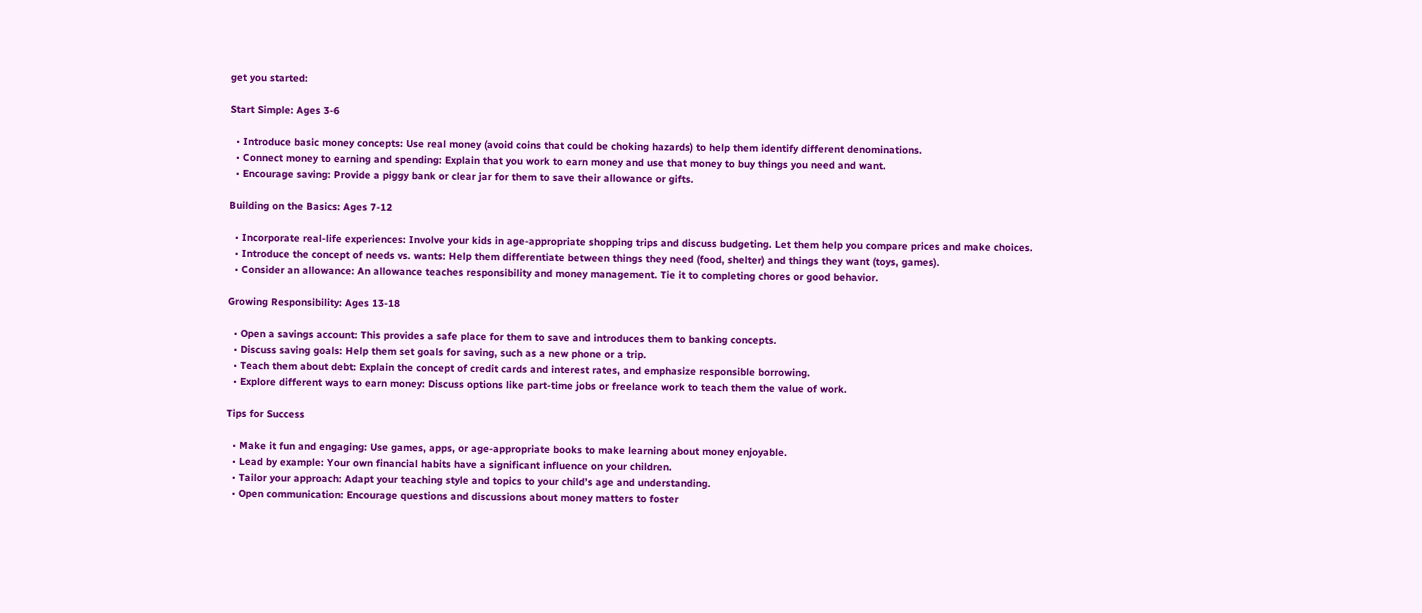get you started:

Start Simple: Ages 3-6

  • Introduce basic money concepts: Use real money (avoid coins that could be choking hazards) to help them identify different denominations.
  • Connect money to earning and spending: Explain that you work to earn money and use that money to buy things you need and want.
  • Encourage saving: Provide a piggy bank or clear jar for them to save their allowance or gifts.

Building on the Basics: Ages 7-12

  • Incorporate real-life experiences: Involve your kids in age-appropriate shopping trips and discuss budgeting. Let them help you compare prices and make choices.
  • Introduce the concept of needs vs. wants: Help them differentiate between things they need (food, shelter) and things they want (toys, games).
  • Consider an allowance: An allowance teaches responsibility and money management. Tie it to completing chores or good behavior.

Growing Responsibility: Ages 13-18

  • Open a savings account: This provides a safe place for them to save and introduces them to banking concepts.
  • Discuss saving goals: Help them set goals for saving, such as a new phone or a trip.
  • Teach them about debt: Explain the concept of credit cards and interest rates, and emphasize responsible borrowing.
  • Explore different ways to earn money: Discuss options like part-time jobs or freelance work to teach them the value of work.

Tips for Success

  • Make it fun and engaging: Use games, apps, or age-appropriate books to make learning about money enjoyable.
  • Lead by example: Your own financial habits have a significant influence on your children.
  • Tailor your approach: Adapt your teaching style and topics to your child’s age and understanding.
  • Open communication: Encourage questions and discussions about money matters to foster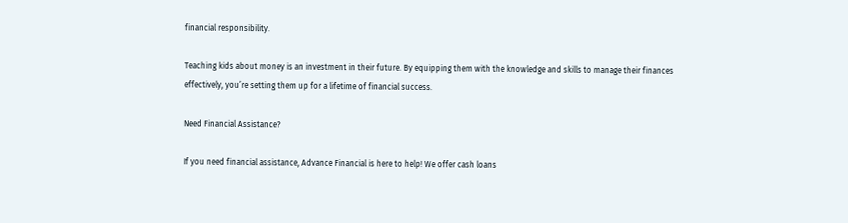financial responsibility.

Teaching kids about money is an investment in their future. By equipping them with the knowledge and skills to manage their finances effectively, you’re setting them up for a lifetime of financial success.

Need Financial Assistance?

If you need financial assistance, Advance Financial is here to help! We offer cash loans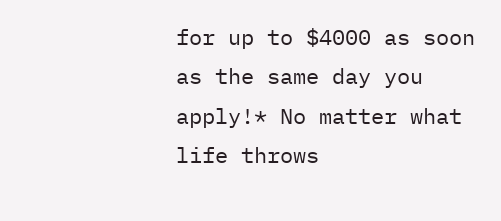for up to $4000 as soon as the same day you apply!* No matter what life throws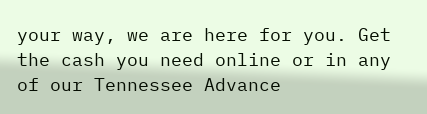your way, we are here for you. Get the cash you need online or in any of our Tennessee Advance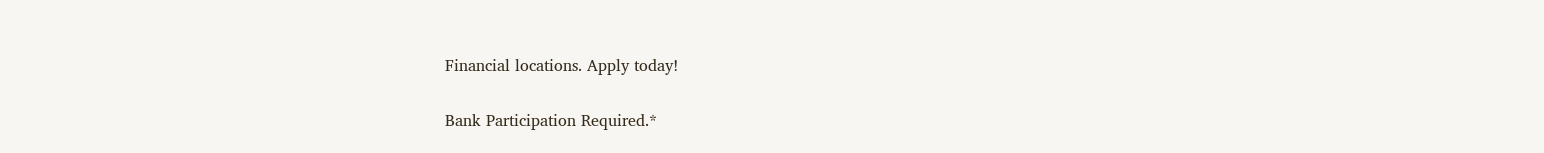Financial locations. Apply today!

Bank Participation Required.*